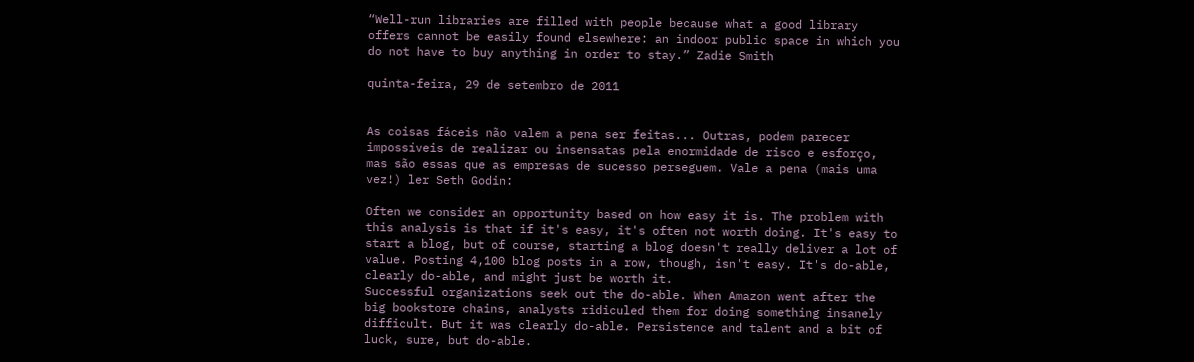“Well-run libraries are filled with people because what a good library offers cannot be easily found elsewhere: an indoor public space in which you do not have to buy anything in order to stay.” Zadie Smith

quinta-feira, 29 de setembro de 2011


As coisas fáceis não valem a pena ser feitas... Outras, podem parecer impossíveis de realizar ou insensatas pela enormidade de risco e esforço, mas são essas que as empresas de sucesso perseguem. Vale a pena (mais uma vez!) ler Seth Godin:

Often we consider an opportunity based on how easy it is. The problem with this analysis is that if it's easy, it's often not worth doing. It's easy to start a blog, but of course, starting a blog doesn't really deliver a lot of value. Posting 4,100 blog posts in a row, though, isn't easy. It's do-able, clearly do-able, and might just be worth it.
Successful organizations seek out the do-able. When Amazon went after the big bookstore chains, analysts ridiculed them for doing something insanely difficult. But it was clearly do-able. Persistence and talent and a bit of luck, sure, but do-able.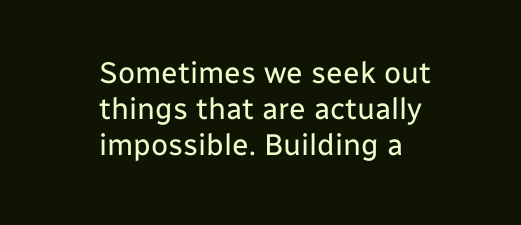Sometimes we seek out things that are actually impossible. Building a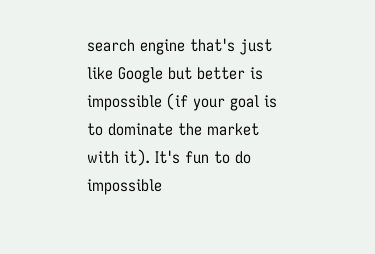search engine that's just like Google but better is impossible (if your goal is to dominate the market with it). It's fun to do impossible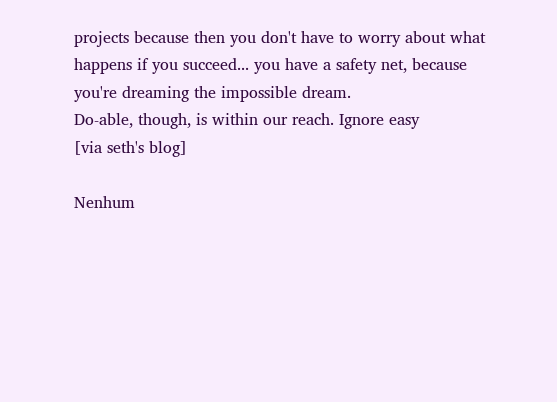projects because then you don't have to worry about what happens if you succeed... you have a safety net, because you're dreaming the impossible dream.
Do-able, though, is within our reach. Ignore easy
[via seth's blog]

Nenhum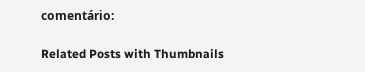comentário:

Related Posts with Thumbnails